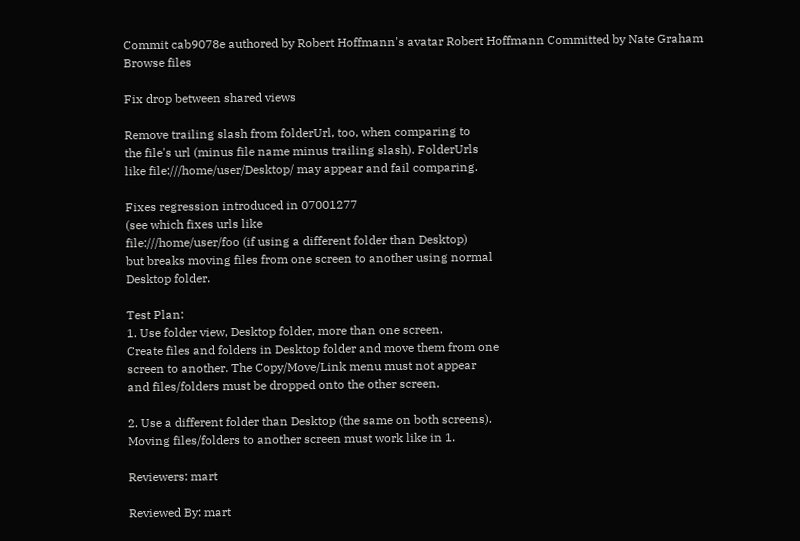Commit cab9078e authored by Robert Hoffmann's avatar Robert Hoffmann Committed by Nate Graham
Browse files

Fix drop between shared views

Remove trailing slash from folderUrl, too, when comparing to
the file's url (minus file name minus trailing slash). FolderUrls
like file:///home/user/Desktop/ may appear and fail comparing.

Fixes regression introduced in 07001277
(see which fixes urls like
file:///home/user/foo (if using a different folder than Desktop)
but breaks moving files from one screen to another using normal
Desktop folder.

Test Plan:
1. Use folder view, Desktop folder, more than one screen.
Create files and folders in Desktop folder and move them from one
screen to another. The Copy/Move/Link menu must not appear
and files/folders must be dropped onto the other screen.

2. Use a different folder than Desktop (the same on both screens).
Moving files/folders to another screen must work like in 1.

Reviewers: mart

Reviewed By: mart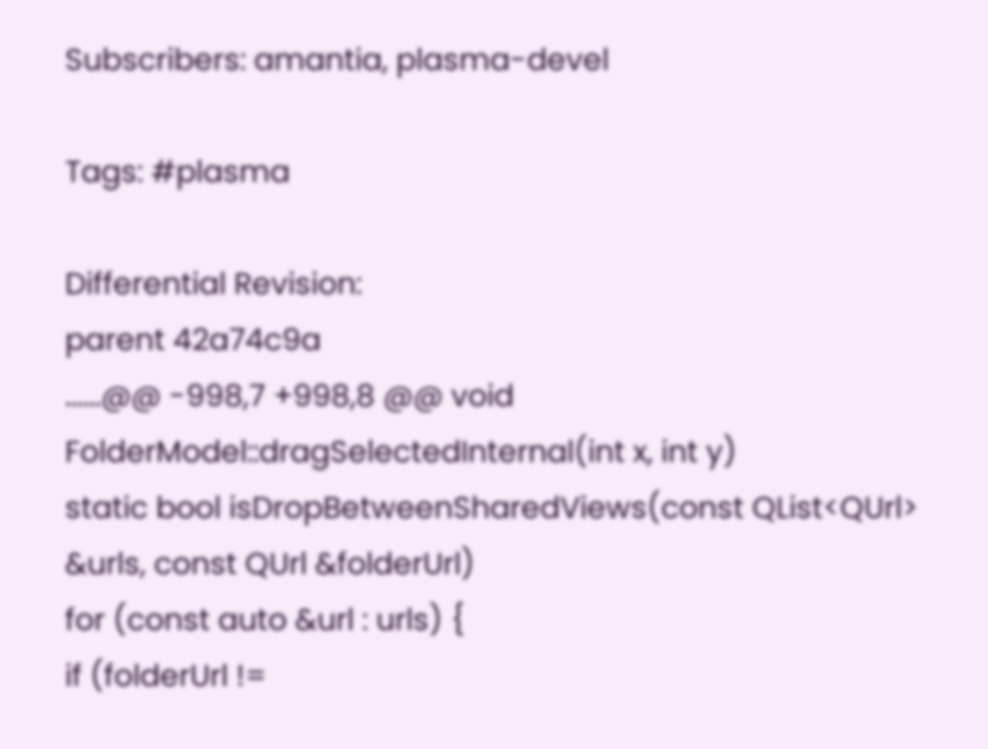Subscribers: amantia, plasma-devel

Tags: #plasma

Differential Revision:
parent 42a74c9a
......@@ -998,7 +998,8 @@ void FolderModel::dragSelectedInternal(int x, int y)
static bool isDropBetweenSharedViews(const QList<QUrl> &urls, const QUrl &folderUrl)
for (const auto &url : urls) {
if (folderUrl !=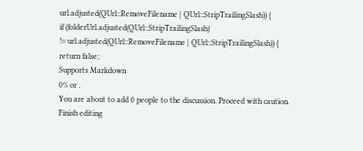url.adjusted(QUrl::RemoveFilename | QUrl::StripTrailingSlash)) {
if (folderUrl.adjusted(QUrl::StripTrailingSlash)
!= url.adjusted(QUrl::RemoveFilename | QUrl::StripTrailingSlash)) {
return false;
Supports Markdown
0% or .
You are about to add 0 people to the discussion. Proceed with caution.
Finish editing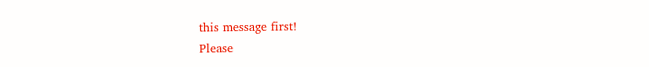this message first!
Please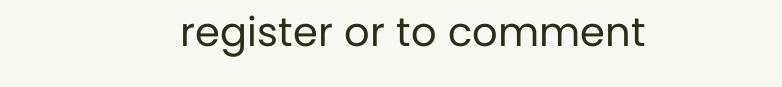register or to comment